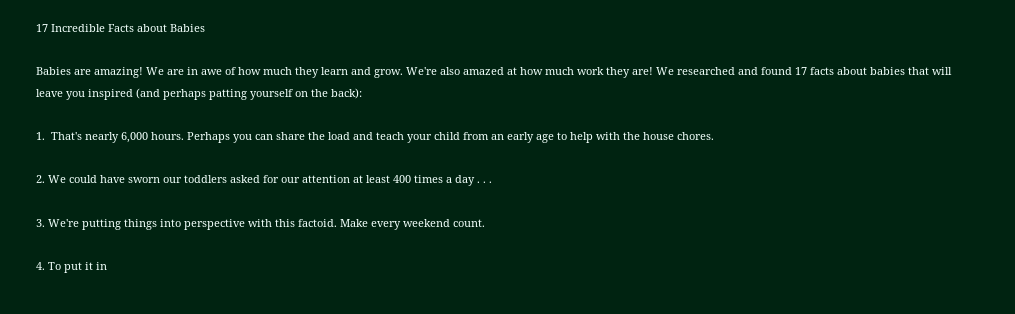17 Incredible Facts about Babies

Babies are amazing! We are in awe of how much they learn and grow. We're also amazed at how much work they are! We researched and found 17 facts about babies that will leave you inspired (and perhaps patting yourself on the back):

1.  That's nearly 6,000 hours. Perhaps you can share the load and teach your child from an early age to help with the house chores.

2. We could have sworn our toddlers asked for our attention at least 400 times a day . . .

3. We're putting things into perspective with this factoid. Make every weekend count.

4. To put it in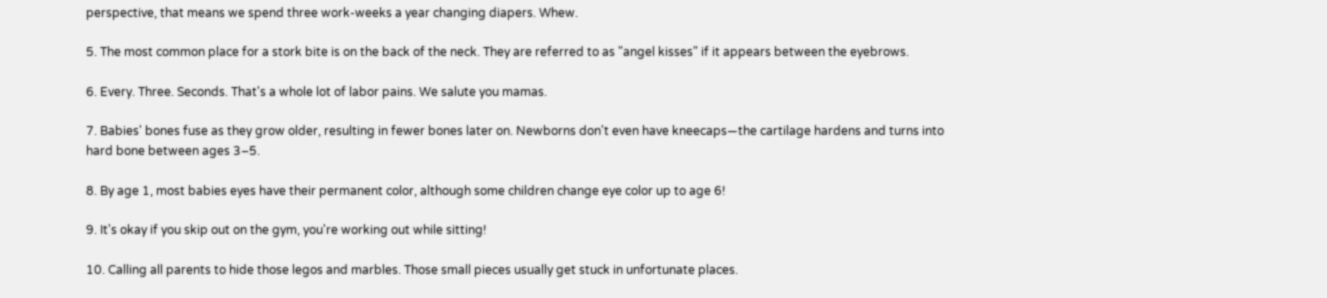perspective, that means we spend three work-weeks a year changing diapers. Whew.

5. The most common place for a stork bite is on the back of the neck. They are referred to as "angel kisses" if it appears between the eyebrows.

6. Every. Three. Seconds. That's a whole lot of labor pains. We salute you mamas.

7. Babies' bones fuse as they grow older, resulting in fewer bones later on. Newborns don't even have kneecaps—the cartilage hardens and turns into hard bone between ages 3–5.

8. By age 1, most babies eyes have their permanent color, although some children change eye color up to age 6!

9. It's okay if you skip out on the gym, you're working out while sitting!

10. Calling all parents to hide those legos and marbles. Those small pieces usually get stuck in unfortunate places.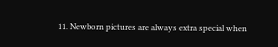11. Newborn pictures are always extra special when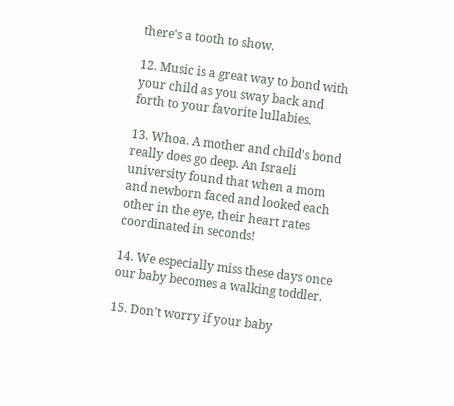there's a tooth to show.

12. Music is a great way to bond with your child as you sway back and forth to your favorite lullabies.

13. Whoa. A mother and child's bond really does go deep. An Israeli university found that when a mom and newborn faced and looked each other in the eye, their heart rates coordinated in seconds!

14. We especially miss these days once our baby becomes a walking toddler.

15. Don't worry if your baby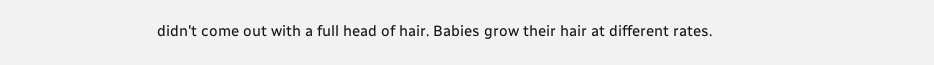didn't come out with a full head of hair. Babies grow their hair at different rates.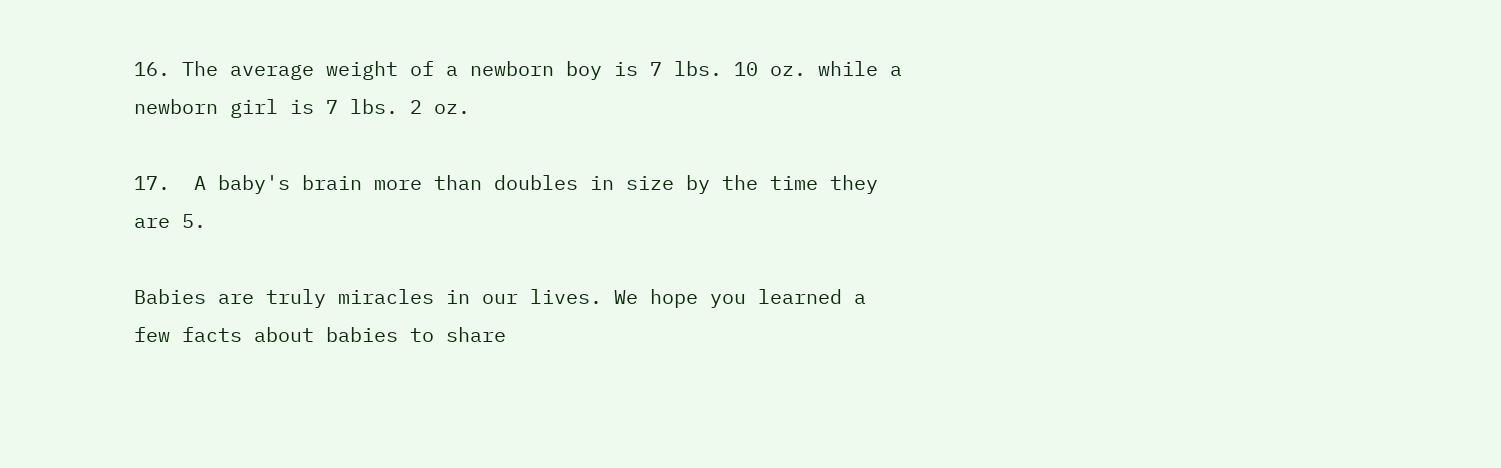16. The average weight of a newborn boy is 7 lbs. 10 oz. while a newborn girl is 7 lbs. 2 oz.

17.  A baby's brain more than doubles in size by the time they are 5.

Babies are truly miracles in our lives. We hope you learned a few facts about babies to share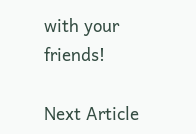with your friends!

Next Article